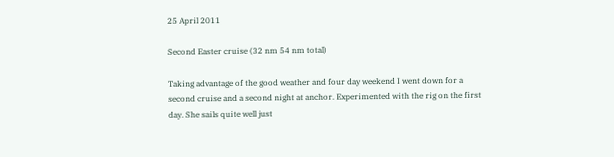25 April 2011

Second Easter cruise (32 nm 54 nm total)

Taking advantage of the good weather and four day weekend I went down for a second cruise and a second night at anchor. Experimented with the rig on the first day. She sails quite well just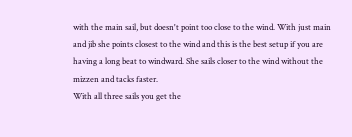with the main sail, but doesn't point too close to the wind. With just main and jib she points closest to the wind and this is the best setup if you are having a long beat to windward. She sails closer to the wind without the mizzen and tacks faster.
With all three sails you get the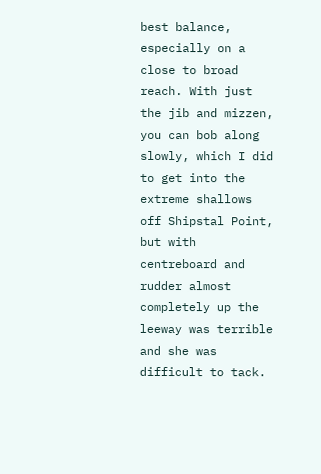best balance, especially on a close to broad reach. With just the jib and mizzen, you can bob along slowly, which I did to get into the extreme shallows off Shipstal Point, but with centreboard and rudder almost completely up the leeway was terrible and she was difficult to tack.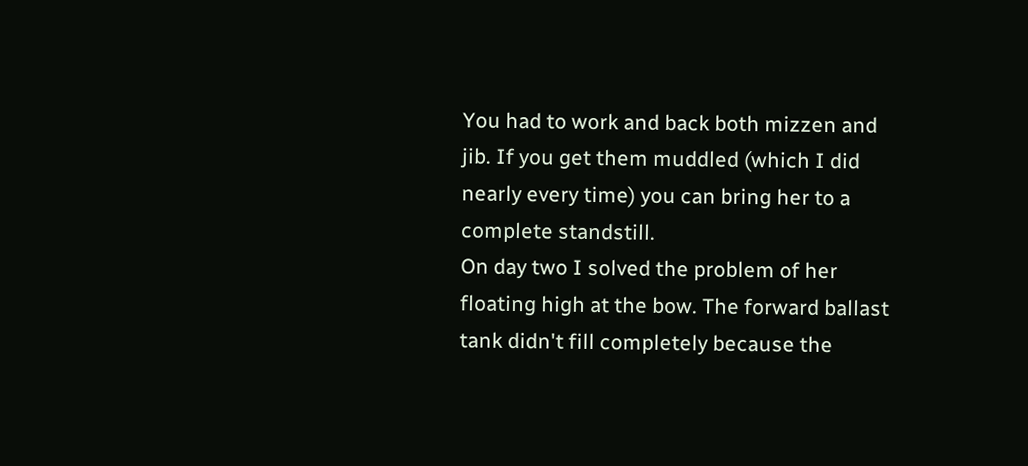You had to work and back both mizzen and jib. If you get them muddled (which I did nearly every time) you can bring her to a complete standstill.
On day two I solved the problem of her floating high at the bow. The forward ballast tank didn't fill completely because the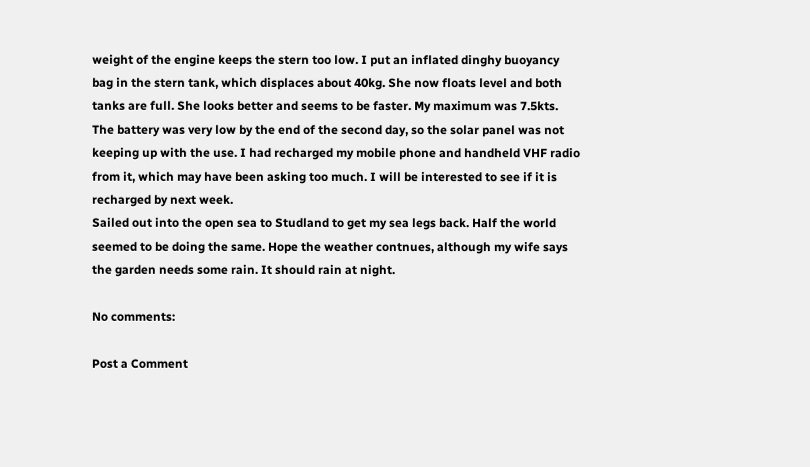weight of the engine keeps the stern too low. I put an inflated dinghy buoyancy bag in the stern tank, which displaces about 40kg. She now floats level and both tanks are full. She looks better and seems to be faster. My maximum was 7.5kts.
The battery was very low by the end of the second day, so the solar panel was not keeping up with the use. I had recharged my mobile phone and handheld VHF radio from it, which may have been asking too much. I will be interested to see if it is recharged by next week.
Sailed out into the open sea to Studland to get my sea legs back. Half the world seemed to be doing the same. Hope the weather contnues, although my wife says the garden needs some rain. It should rain at night.

No comments:

Post a Comment